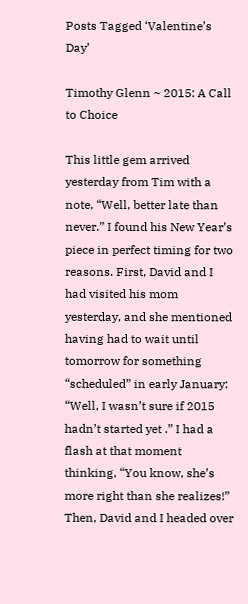Posts Tagged ‘Valentine’s Day’

Timothy Glenn ~ 2015: A Call to Choice

This little gem arrived yesterday from Tim with a note, “Well, better late than never.” I found his New Year’s piece in perfect timing for two reasons. First, David and I had visited his mom yesterday, and she mentioned having had to wait until tomorrow for something “scheduled” in early January: “Well, I wasn’t sure if 2015 hadn’t started yet .” I had a flash at that moment thinking, “You know, she’s more right than she realizes!” Then, David and I headed over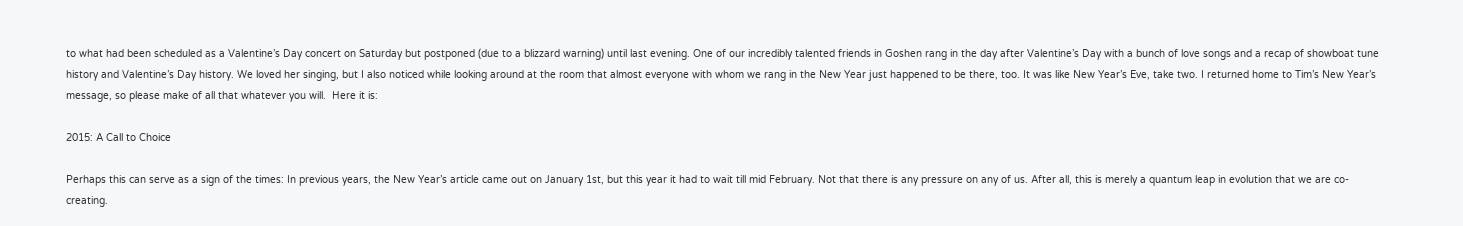to what had been scheduled as a Valentine’s Day concert on Saturday but postponed (due to a blizzard warning) until last evening. One of our incredibly talented friends in Goshen rang in the day after Valentine’s Day with a bunch of love songs and a recap of showboat tune history and Valentine’s Day history. We loved her singing, but I also noticed while looking around at the room that almost everyone with whom we rang in the New Year just happened to be there, too. It was like New Year’s Eve, take two. I returned home to Tim’s New Year’s message, so please make of all that whatever you will.  Here it is:

2015: A Call to Choice

Perhaps this can serve as a sign of the times: In previous years, the New Year’s article came out on January 1st, but this year it had to wait till mid February. Not that there is any pressure on any of us. After all, this is merely a quantum leap in evolution that we are co-creating.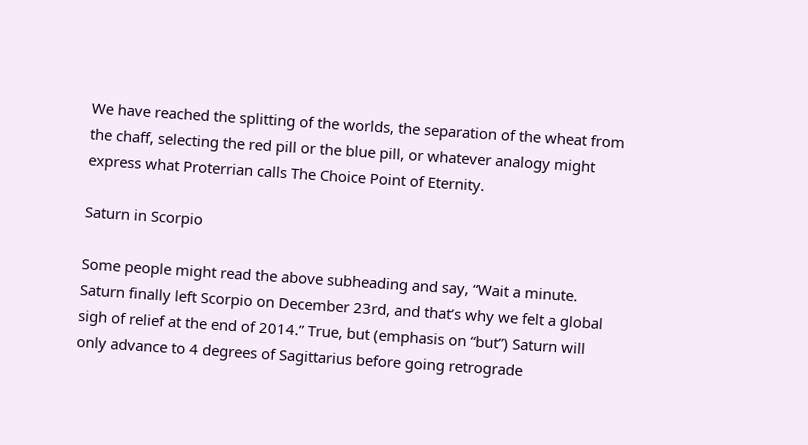We have reached the splitting of the worlds, the separation of the wheat from the chaff, selecting the red pill or the blue pill, or whatever analogy might express what Proterrian calls The Choice Point of Eternity.

Saturn in Scorpio

Some people might read the above subheading and say, “Wait a minute. Saturn finally left Scorpio on December 23rd, and that’s why we felt a global sigh of relief at the end of 2014.” True, but (emphasis on “but”) Saturn will only advance to 4 degrees of Sagittarius before going retrograde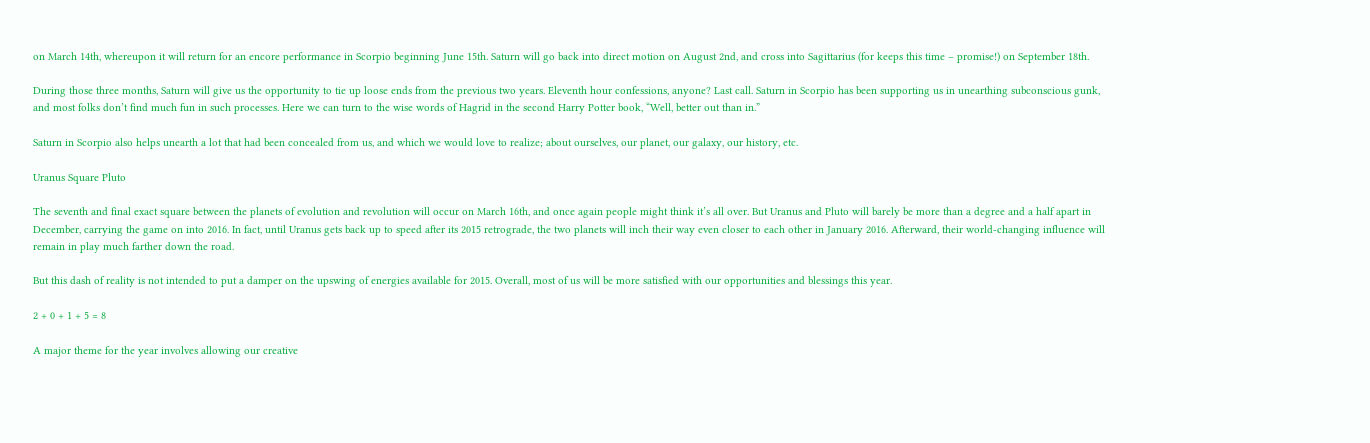on March 14th, whereupon it will return for an encore performance in Scorpio beginning June 15th. Saturn will go back into direct motion on August 2nd, and cross into Sagittarius (for keeps this time – promise!) on September 18th.

During those three months, Saturn will give us the opportunity to tie up loose ends from the previous two years. Eleventh hour confessions, anyone? Last call. Saturn in Scorpio has been supporting us in unearthing subconscious gunk, and most folks don’t find much fun in such processes. Here we can turn to the wise words of Hagrid in the second Harry Potter book, “Well, better out than in.”

Saturn in Scorpio also helps unearth a lot that had been concealed from us, and which we would love to realize; about ourselves, our planet, our galaxy, our history, etc.

Uranus Square Pluto

The seventh and final exact square between the planets of evolution and revolution will occur on March 16th, and once again people might think it’s all over. But Uranus and Pluto will barely be more than a degree and a half apart in December, carrying the game on into 2016. In fact, until Uranus gets back up to speed after its 2015 retrograde, the two planets will inch their way even closer to each other in January 2016. Afterward, their world-changing influence will remain in play much farther down the road.

But this dash of reality is not intended to put a damper on the upswing of energies available for 2015. Overall, most of us will be more satisfied with our opportunities and blessings this year.

2 + 0 + 1 + 5 = 8

A major theme for the year involves allowing our creative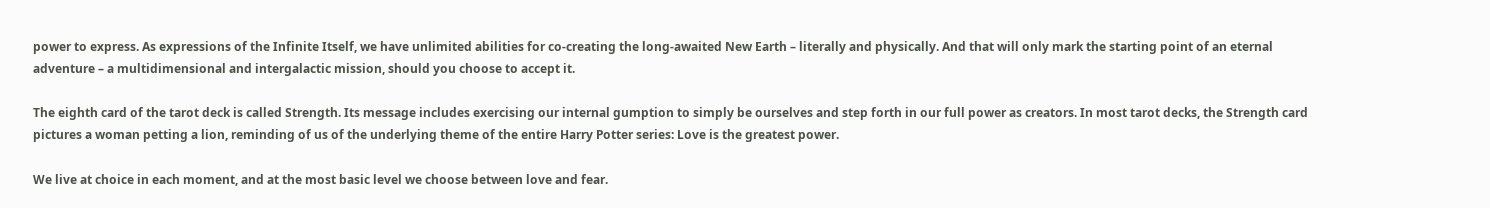power to express. As expressions of the Infinite Itself, we have unlimited abilities for co-creating the long-awaited New Earth – literally and physically. And that will only mark the starting point of an eternal adventure – a multidimensional and intergalactic mission, should you choose to accept it.

The eighth card of the tarot deck is called Strength. Its message includes exercising our internal gumption to simply be ourselves and step forth in our full power as creators. In most tarot decks, the Strength card pictures a woman petting a lion, reminding of us of the underlying theme of the entire Harry Potter series: Love is the greatest power.

We live at choice in each moment, and at the most basic level we choose between love and fear.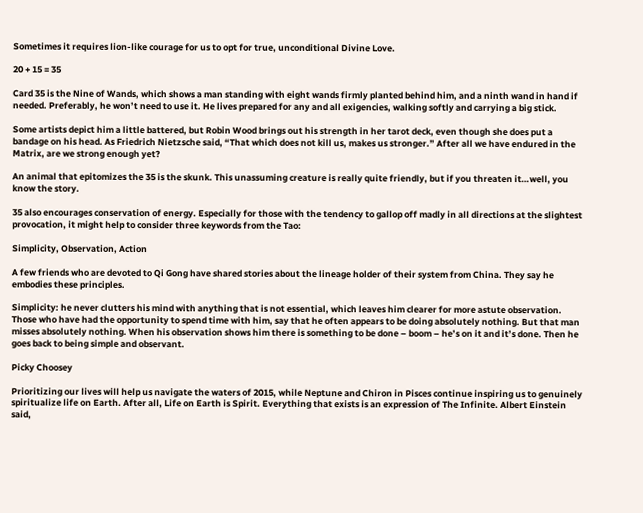Sometimes it requires lion-like courage for us to opt for true, unconditional Divine Love.

20 + 15 = 35

Card 35 is the Nine of Wands, which shows a man standing with eight wands firmly planted behind him, and a ninth wand in hand if needed. Preferably, he won’t need to use it. He lives prepared for any and all exigencies, walking softly and carrying a big stick.

Some artists depict him a little battered, but Robin Wood brings out his strength in her tarot deck, even though she does put a bandage on his head. As Friedrich Nietzsche said, “That which does not kill us, makes us stronger.” After all we have endured in the Matrix, are we strong enough yet?

An animal that epitomizes the 35 is the skunk. This unassuming creature is really quite friendly, but if you threaten it…well, you know the story.

35 also encourages conservation of energy. Especially for those with the tendency to gallop off madly in all directions at the slightest provocation, it might help to consider three keywords from the Tao:

Simplicity, Observation, Action

A few friends who are devoted to Qi Gong have shared stories about the lineage holder of their system from China. They say he embodies these principles.

Simplicity: he never clutters his mind with anything that is not essential, which leaves him clearer for more astute observation. Those who have had the opportunity to spend time with him, say that he often appears to be doing absolutely nothing. But that man misses absolutely nothing. When his observation shows him there is something to be done – boom – he’s on it and it’s done. Then he goes back to being simple and observant.

Picky Choosey

Prioritizing our lives will help us navigate the waters of 2015, while Neptune and Chiron in Pisces continue inspiring us to genuinely spiritualize life on Earth. After all, Life on Earth is Spirit. Everything that exists is an expression of The Infinite. Albert Einstein said,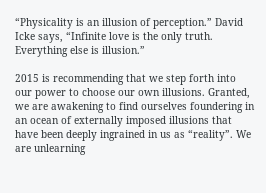“Physicality is an illusion of perception.” David Icke says, “Infinite love is the only truth. Everything else is illusion.”

2015 is recommending that we step forth into our power to choose our own illusions. Granted, we are awakening to find ourselves foundering in an ocean of externally imposed illusions that have been deeply ingrained in us as “reality”. We are unlearning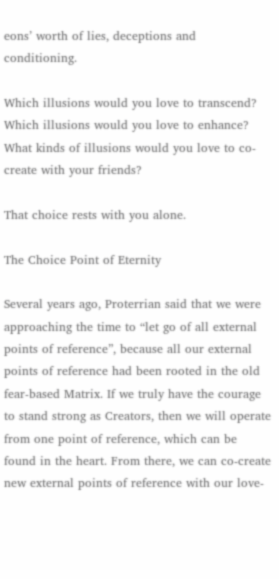eons’ worth of lies, deceptions and conditioning.

Which illusions would you love to transcend? Which illusions would you love to enhance? What kinds of illusions would you love to co-create with your friends?

That choice rests with you alone.

The Choice Point of Eternity

Several years ago, Proterrian said that we were approaching the time to “let go of all external points of reference”, because all our external points of reference had been rooted in the old fear-based Matrix. If we truly have the courage to stand strong as Creators, then we will operate from one point of reference, which can be found in the heart. From there, we can co-create new external points of reference with our love-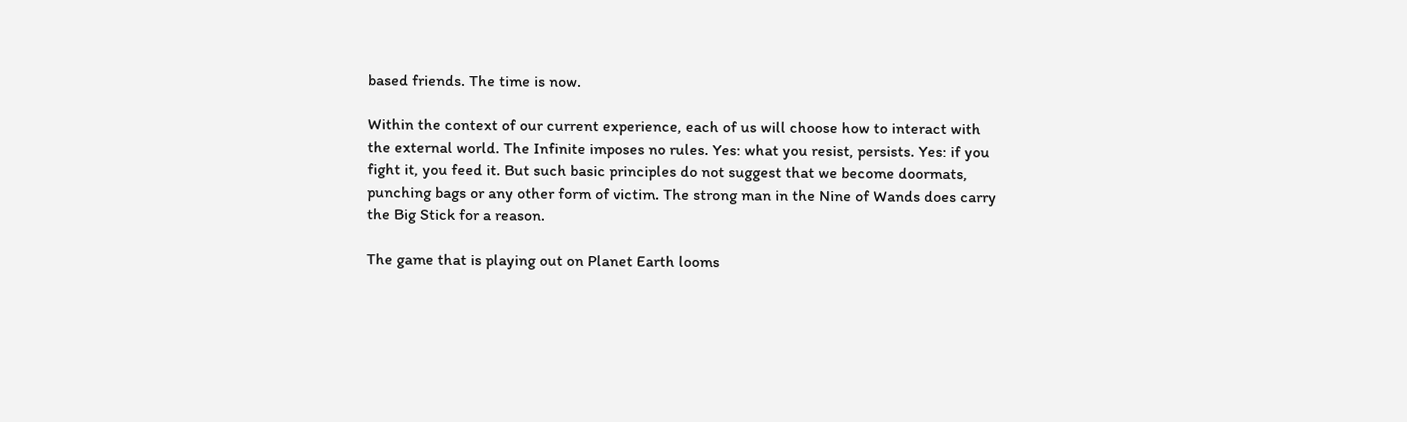based friends. The time is now.

Within the context of our current experience, each of us will choose how to interact with the external world. The Infinite imposes no rules. Yes: what you resist, persists. Yes: if you fight it, you feed it. But such basic principles do not suggest that we become doormats, punching bags or any other form of victim. The strong man in the Nine of Wands does carry the Big Stick for a reason.

The game that is playing out on Planet Earth looms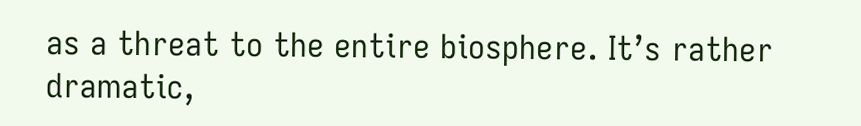as a threat to the entire biosphere. It’s rather dramatic,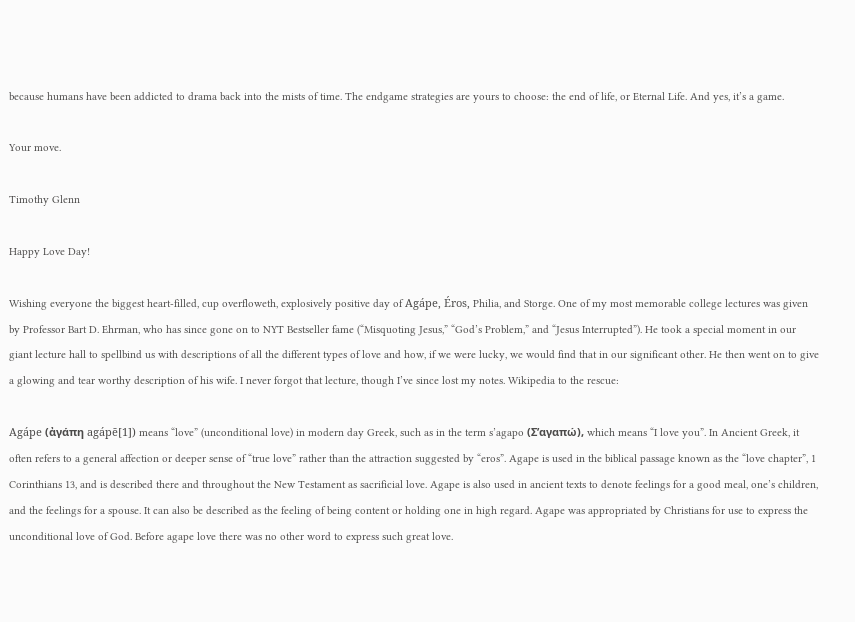because humans have been addicted to drama back into the mists of time. The endgame strategies are yours to choose: the end of life, or Eternal Life. And yes, it’s a game.

Your move.

Timothy Glenn

Happy Love Day!

Wishing everyone the biggest heart-filled, cup overfloweth, explosively positive day of Agápe, Éros, Philia, and Storge. One of my most memorable college lectures was given by Professor Bart D. Ehrman, who has since gone on to NYT Bestseller fame (“Misquoting Jesus,” “God’s Problem,” and “Jesus Interrupted”). He took a special moment in our giant lecture hall to spellbind us with descriptions of all the different types of love and how, if we were lucky, we would find that in our significant other. He then went on to give a glowing and tear worthy description of his wife. I never forgot that lecture, though I’ve since lost my notes. Wikipedia to the rescue:

Agápe (ἀγάπη agápē[1]) means “love” (unconditional love) in modern day Greek, such as in the term s’agapo (Σ’αγαπώ), which means “I love you”. In Ancient Greek, it often refers to a general affection or deeper sense of “true love” rather than the attraction suggested by “eros”. Agape is used in the biblical passage known as the “love chapter”, 1 Corinthians 13, and is described there and throughout the New Testament as sacrificial love. Agape is also used in ancient texts to denote feelings for a good meal, one’s children, and the feelings for a spouse. It can also be described as the feeling of being content or holding one in high regard. Agape was appropriated by Christians for use to express the unconditional love of God. Before agape love there was no other word to express such great love.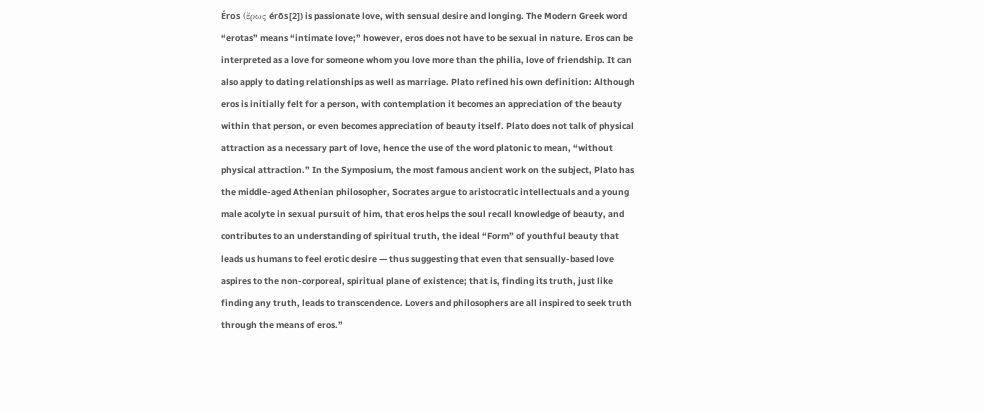Éros (ἔρως érōs[2]) is passionate love, with sensual desire and longing. The Modern Greek word “erotas” means “intimate love;” however, eros does not have to be sexual in nature. Eros can be interpreted as a love for someone whom you love more than the philia, love of friendship. It can also apply to dating relationships as well as marriage. Plato refined his own definition: Although eros is initially felt for a person, with contemplation it becomes an appreciation of the beauty within that person, or even becomes appreciation of beauty itself. Plato does not talk of physical attraction as a necessary part of love, hence the use of the word platonic to mean, “without physical attraction.” In the Symposium, the most famous ancient work on the subject, Plato has the middle-aged Athenian philosopher, Socrates argue to aristocratic intellectuals and a young male acolyte in sexual pursuit of him, that eros helps the soul recall knowledge of beauty, and contributes to an understanding of spiritual truth, the ideal “Form” of youthful beauty that leads us humans to feel erotic desire — thus suggesting that even that sensually-based love aspires to the non-corporeal, spiritual plane of existence; that is, finding its truth, just like finding any truth, leads to transcendence. Lovers and philosophers are all inspired to seek truth through the means of eros.”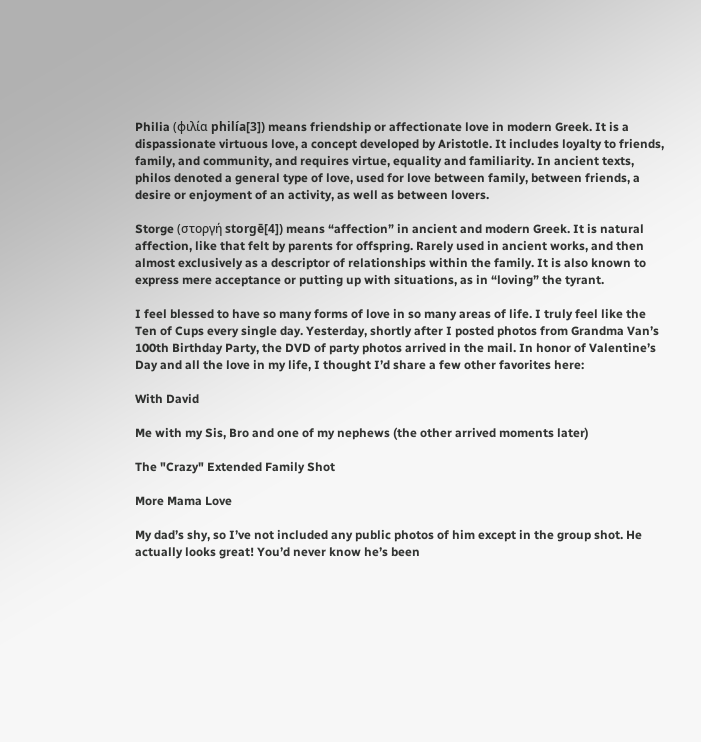Philia (φιλία philía[3]) means friendship or affectionate love in modern Greek. It is a dispassionate virtuous love, a concept developed by Aristotle. It includes loyalty to friends, family, and community, and requires virtue, equality and familiarity. In ancient texts, philos denoted a general type of love, used for love between family, between friends, a desire or enjoyment of an activity, as well as between lovers.

Storge (στοργή storgē[4]) means “affection” in ancient and modern Greek. It is natural affection, like that felt by parents for offspring. Rarely used in ancient works, and then almost exclusively as a descriptor of relationships within the family. It is also known to express mere acceptance or putting up with situations, as in “loving” the tyrant.

I feel blessed to have so many forms of love in so many areas of life. I truly feel like the Ten of Cups every single day. Yesterday, shortly after I posted photos from Grandma Van’s 100th Birthday Party, the DVD of party photos arrived in the mail. In honor of Valentine’s Day and all the love in my life, I thought I’d share a few other favorites here:

With David

Me with my Sis, Bro and one of my nephews (the other arrived moments later)

The "Crazy" Extended Family Shot

More Mama Love

My dad’s shy, so I’ve not included any public photos of him except in the group shot. He actually looks great! You’d never know he’s been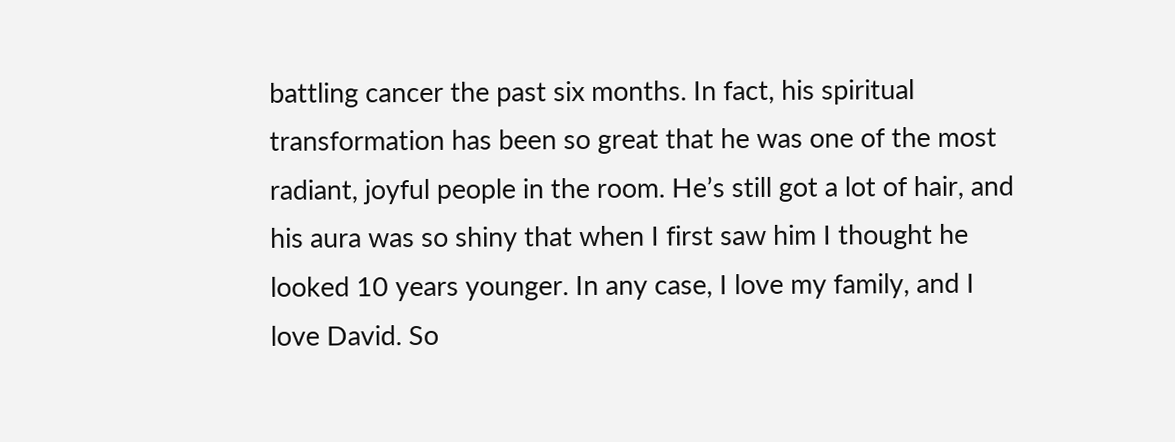battling cancer the past six months. In fact, his spiritual transformation has been so great that he was one of the most radiant, joyful people in the room. He’s still got a lot of hair, and his aura was so shiny that when I first saw him I thought he looked 10 years younger. In any case, I love my family, and I love David. So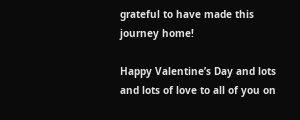grateful to have made this journey home!

Happy Valentine’s Day and lots and lots of love to all of you on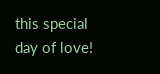this special day of love!